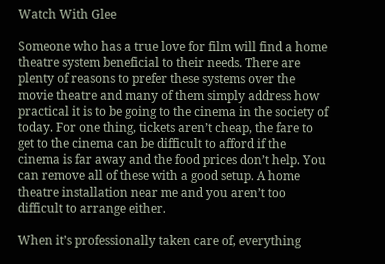Watch With Glee

Someone who has a true love for film will find a home theatre system beneficial to their needs. There are plenty of reasons to prefer these systems over the movie theatre and many of them simply address how practical it is to be going to the cinema in the society of today. For one thing, tickets aren’t cheap, the fare to get to the cinema can be difficult to afford if the cinema is far away and the food prices don’t help. You can remove all of these with a good setup. A home theatre installation near me and you aren’t too difficult to arrange either.

When it’s professionally taken care of, everything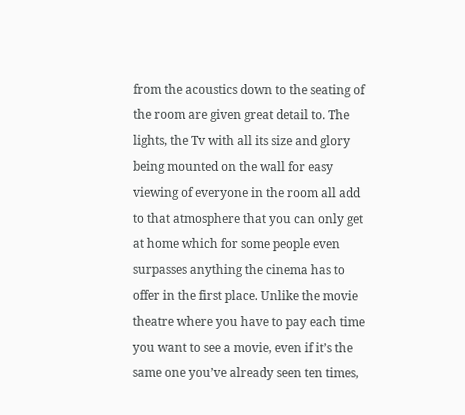from the acoustics down to the seating of the room are given great detail to. The lights, the Tv with all its size and glory being mounted on the wall for easy viewing of everyone in the room all add to that atmosphere that you can only get at home which for some people even surpasses anything the cinema has to offer in the first place. Unlike the movie theatre where you have to pay each time you want to see a movie, even if it’s the same one you’ve already seen ten times,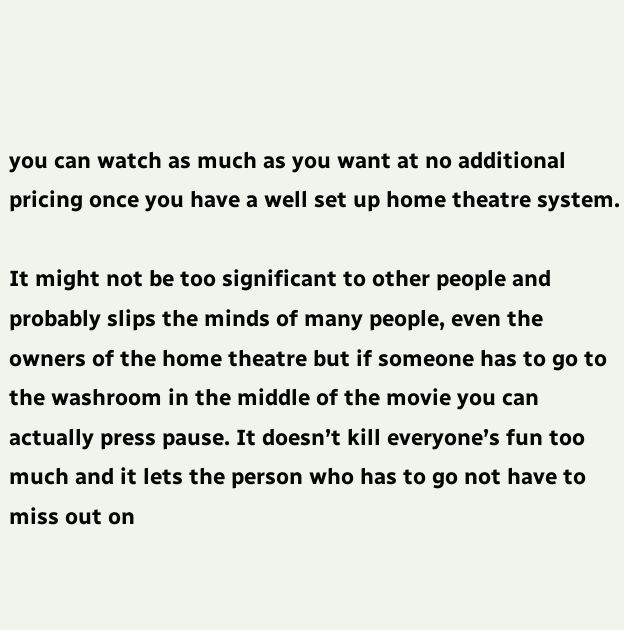you can watch as much as you want at no additional pricing once you have a well set up home theatre system.

It might not be too significant to other people and probably slips the minds of many people, even the owners of the home theatre but if someone has to go to the washroom in the middle of the movie you can actually press pause. It doesn’t kill everyone’s fun too much and it lets the person who has to go not have to miss out on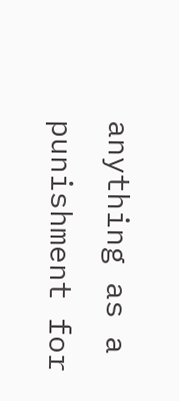anything as a punishment for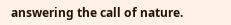answering the call of nature.